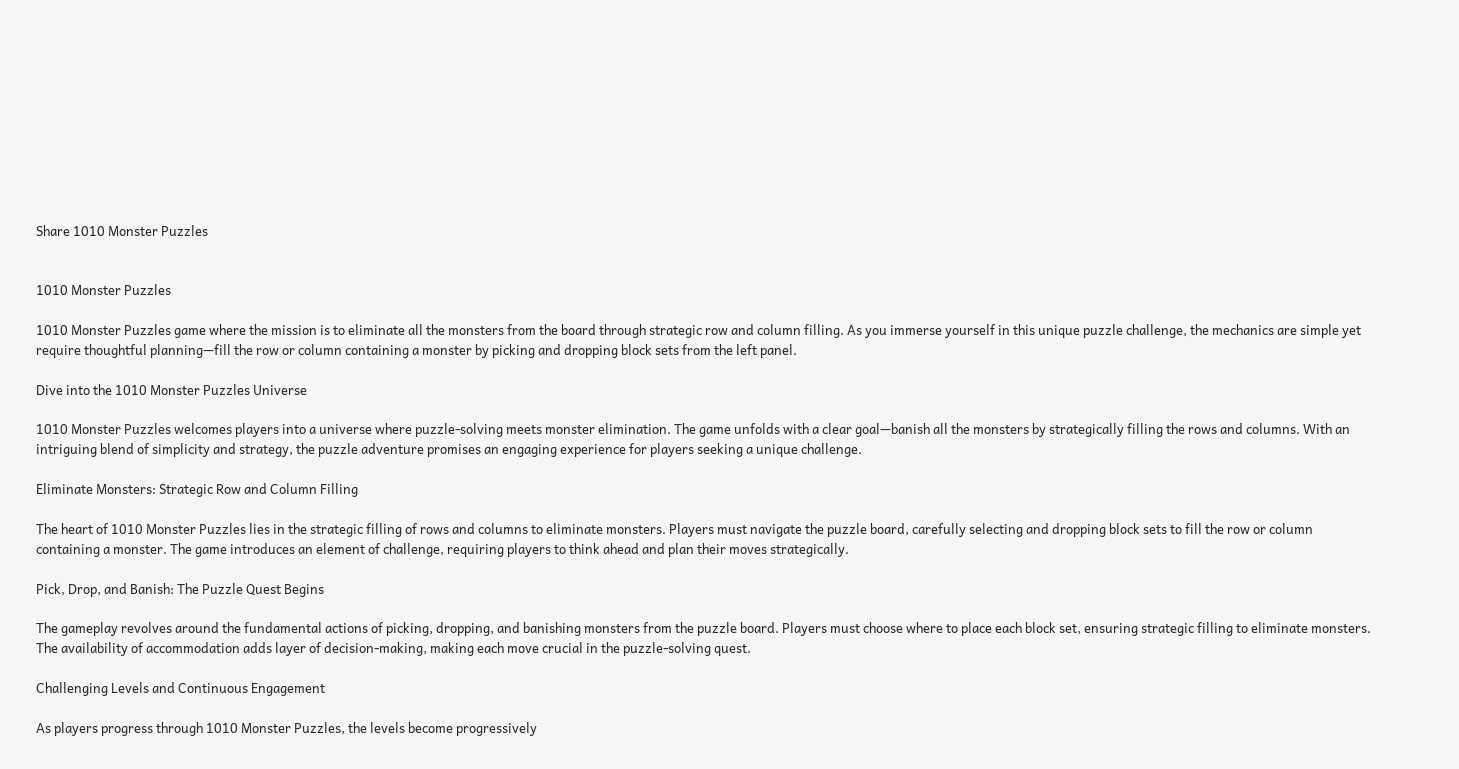Share 1010 Monster Puzzles


1010 Monster Puzzles

1010 Monster Puzzles game where the mission is to eliminate all the monsters from the board through strategic row and column filling. As you immerse yourself in this unique puzzle challenge, the mechanics are simple yet require thoughtful planning—fill the row or column containing a monster by picking and dropping block sets from the left panel.

Dive into the 1010 Monster Puzzles Universe

1010 Monster Puzzles welcomes players into a universe where puzzle-solving meets monster elimination. The game unfolds with a clear goal—banish all the monsters by strategically filling the rows and columns. With an intriguing blend of simplicity and strategy, the puzzle adventure promises an engaging experience for players seeking a unique challenge.

Eliminate Monsters: Strategic Row and Column Filling

The heart of 1010 Monster Puzzles lies in the strategic filling of rows and columns to eliminate monsters. Players must navigate the puzzle board, carefully selecting and dropping block sets to fill the row or column containing a monster. The game introduces an element of challenge, requiring players to think ahead and plan their moves strategically.

Pick, Drop, and Banish: The Puzzle Quest Begins

The gameplay revolves around the fundamental actions of picking, dropping, and banishing monsters from the puzzle board. Players must choose where to place each block set, ensuring strategic filling to eliminate monsters. The availability of accommodation adds layer of decision-making, making each move crucial in the puzzle-solving quest.

Challenging Levels and Continuous Engagement

As players progress through 1010 Monster Puzzles, the levels become progressively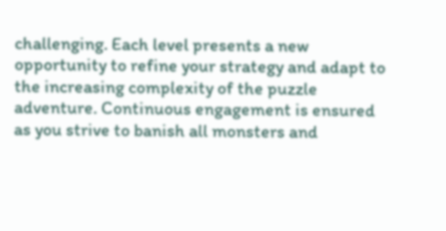challenging. Each level presents a new opportunity to refine your strategy and adapt to the increasing complexity of the puzzle adventure. Continuous engagement is ensured as you strive to banish all monsters and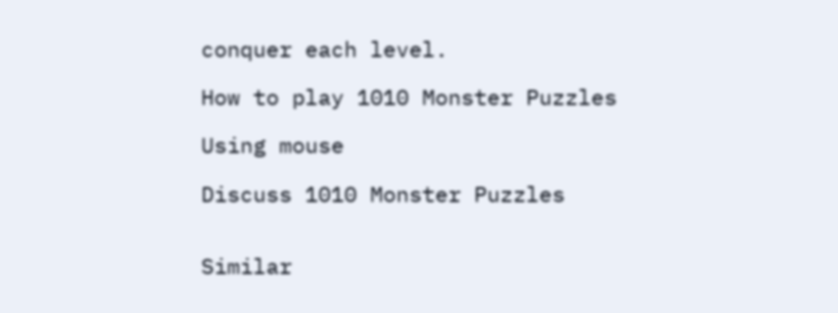conquer each level.

How to play 1010 Monster Puzzles

Using mouse

Discuss 1010 Monster Puzzles


Similar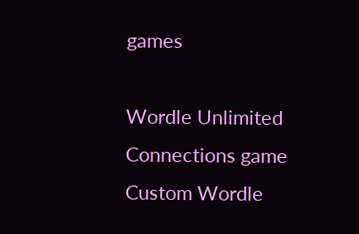games

Wordle Unlimited
Connections game
Custom Wordle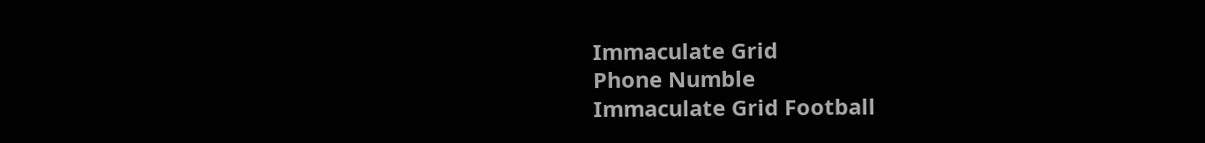Immaculate Grid
Phone Numble
Immaculate Grid Football